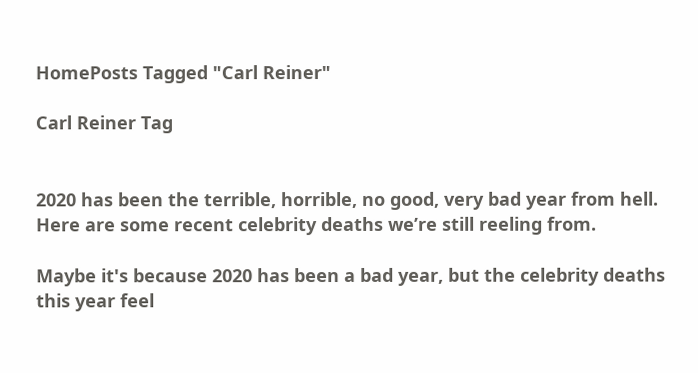HomePosts Tagged "Carl Reiner"

Carl Reiner Tag


2020 has been the terrible, horrible, no good, very bad year from hell. Here are some recent celebrity deaths we’re still reeling from.

Maybe it's because 2020 has been a bad year, but the celebrity deaths this year feel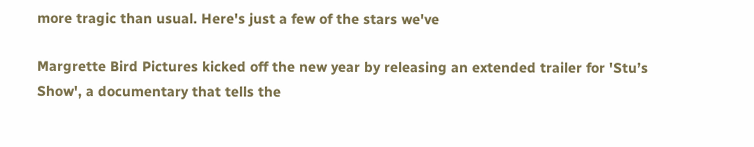more tragic than usual. Here's just a few of the stars we've

Margrette Bird Pictures kicked off the new year by releasing an extended trailer for 'Stu’s Show', a documentary that tells the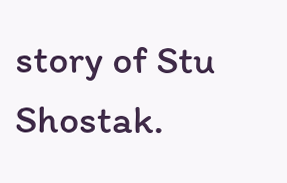story of Stu Shostak.